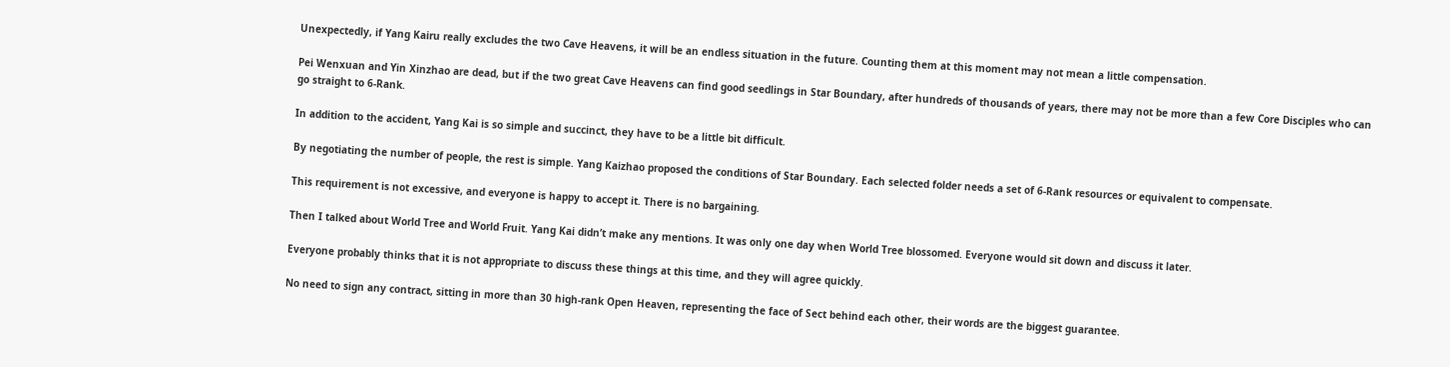Unexpectedly, if Yang Kairu really excludes the two Cave Heavens, it will be an endless situation in the future. Counting them at this moment may not mean a little compensation.

Pei Wenxuan and Yin Xinzhao are dead, but if the two great Cave Heavens can find good seedlings in Star Boundary, after hundreds of thousands of years, there may not be more than a few Core Disciples who can go straight to 6-Rank.

In addition to the accident, Yang Kai is so simple and succinct, they have to be a little bit difficult.

By negotiating the number of people, the rest is simple. Yang Kaizhao proposed the conditions of Star Boundary. Each selected folder needs a set of 6-Rank resources or equivalent to compensate.

This requirement is not excessive, and everyone is happy to accept it. There is no bargaining.

Then I talked about World Tree and World Fruit. Yang Kai didn’t make any mentions. It was only one day when World Tree blossomed. Everyone would sit down and discuss it later.

Everyone probably thinks that it is not appropriate to discuss these things at this time, and they will agree quickly.

No need to sign any contract, sitting in more than 30 high-rank Open Heaven, representing the face of Sect behind each other, their words are the biggest guarantee.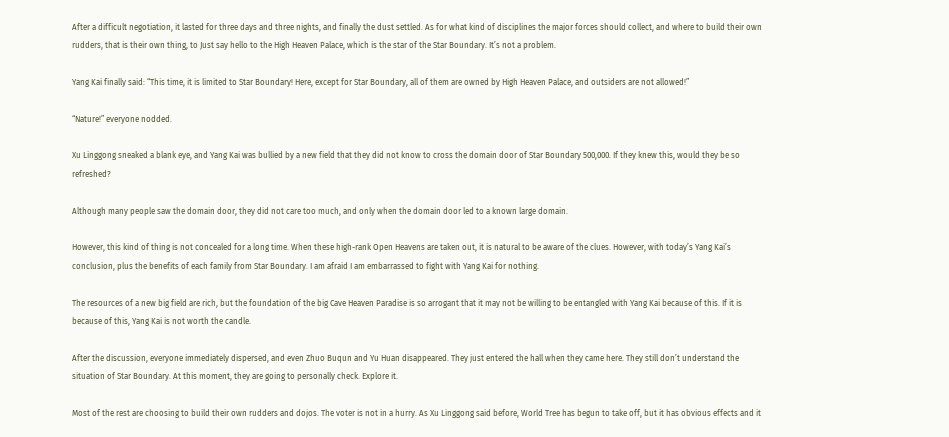After a difficult negotiation, it lasted for three days and three nights, and finally the dust settled. As for what kind of disciplines the major forces should collect, and where to build their own rudders, that is their own thing, to Just say hello to the High Heaven Palace, which is the star of the Star Boundary. It’s not a problem.

Yang Kai finally said: “This time, it is limited to Star Boundary! Here, except for Star Boundary, all of them are owned by High Heaven Palace, and outsiders are not allowed!”

“Nature!” everyone nodded.

Xu Linggong sneaked a blank eye, and Yang Kai was bullied by a new field that they did not know to cross the domain door of Star Boundary 500,000. If they knew this, would they be so refreshed?

Although many people saw the domain door, they did not care too much, and only when the domain door led to a known large domain.

However, this kind of thing is not concealed for a long time. When these high-rank Open Heavens are taken out, it is natural to be aware of the clues. However, with today’s Yang Kai’s conclusion, plus the benefits of each family from Star Boundary. I am afraid I am embarrassed to fight with Yang Kai for nothing.

The resources of a new big field are rich, but the foundation of the big Cave Heaven Paradise is so arrogant that it may not be willing to be entangled with Yang Kai because of this. If it is because of this, Yang Kai is not worth the candle.

After the discussion, everyone immediately dispersed, and even Zhuo Buqun and Yu Huan disappeared. They just entered the hall when they came here. They still don’t understand the situation of Star Boundary. At this moment, they are going to personally check. Explore it.

Most of the rest are choosing to build their own rudders and dojos. The voter is not in a hurry. As Xu Linggong said before, World Tree has begun to take off, but it has obvious effects and it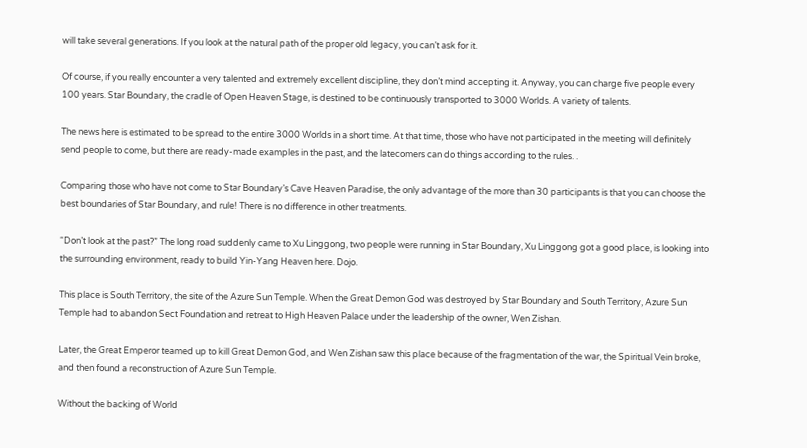will take several generations. If you look at the natural path of the proper old legacy, you can’t ask for it.

Of course, if you really encounter a very talented and extremely excellent discipline, they don’t mind accepting it. Anyway, you can charge five people every 100 years. Star Boundary, the cradle of Open Heaven Stage, is destined to be continuously transported to 3000 Worlds. A variety of talents.

The news here is estimated to be spread to the entire 3000 Worlds in a short time. At that time, those who have not participated in the meeting will definitely send people to come, but there are ready-made examples in the past, and the latecomers can do things according to the rules. .

Comparing those who have not come to Star Boundary’s Cave Heaven Paradise, the only advantage of the more than 30 participants is that you can choose the best boundaries of Star Boundary, and rule! There is no difference in other treatments.

“Don’t look at the past?” The long road suddenly came to Xu Linggong, two people were running in Star Boundary, Xu Linggong got a good place, is looking into the surrounding environment, ready to build Yin-Yang Heaven here. Dojo.

This place is South Territory, the site of the Azure Sun Temple. When the Great Demon God was destroyed by Star Boundary and South Territory, Azure Sun Temple had to abandon Sect Foundation and retreat to High Heaven Palace under the leadership of the owner, Wen Zishan.

Later, the Great Emperor teamed up to kill Great Demon God, and Wen Zishan saw this place because of the fragmentation of the war, the Spiritual Vein broke, and then found a reconstruction of Azure Sun Temple.

Without the backing of World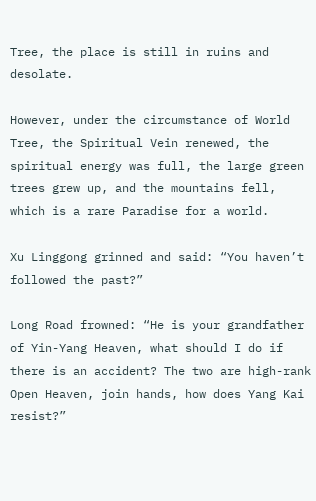Tree, the place is still in ruins and desolate.

However, under the circumstance of World Tree, the Spiritual Vein renewed, the spiritual energy was full, the large green trees grew up, and the mountains fell, which is a rare Paradise for a world.

Xu Linggong grinned and said: “You haven’t followed the past?”

Long Road frowned: “He is your grandfather of Yin-Yang Heaven, what should I do if there is an accident? The two are high-rank Open Heaven, join hands, how does Yang Kai resist?”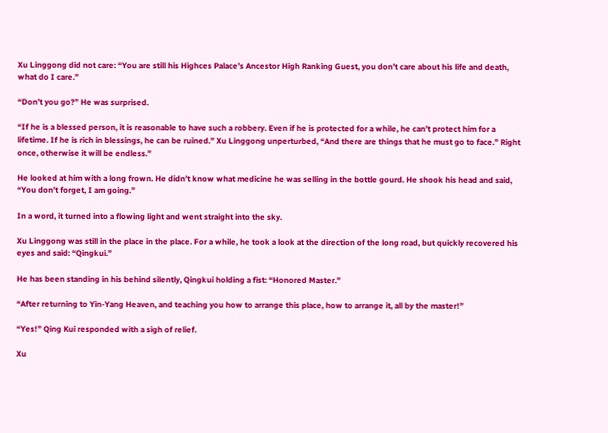Xu Linggong did not care: “You are still his Highces Palace’s Ancestor High Ranking Guest, you don’t care about his life and death, what do I care.”

“Don’t you go?” He was surprised.

“If he is a blessed person, it is reasonable to have such a robbery. Even if he is protected for a while, he can’t protect him for a lifetime. If he is rich in blessings, he can be ruined.” Xu Linggong unperturbed, “And there are things that he must go to face.” Right once, otherwise it will be endless.”

He looked at him with a long frown. He didn’t know what medicine he was selling in the bottle gourd. He shook his head and said, “You don’t forget, I am going.”

In a word, it turned into a flowing light and went straight into the sky.

Xu Linggong was still in the place in the place. For a while, he took a look at the direction of the long road, but quickly recovered his eyes and said: “Qingkui.”

He has been standing in his behind silently, Qingkui holding a fist: “Honored Master.”

“After returning to Yin-Yang Heaven, and teaching you how to arrange this place, how to arrange it, all by the master!”

“Yes!” Qing Kui responded with a sigh of relief.

Xu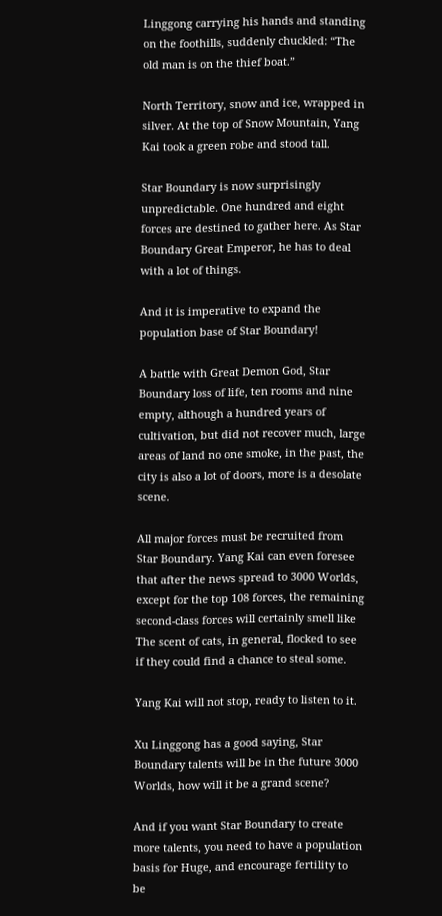Linggong carrying his hands and standing on the foothills, suddenly chuckled: “The old man is on the thief boat.”

North Territory, snow and ice, wrapped in silver. At the top of Snow Mountain, Yang Kai took a green robe and stood tall.

Star Boundary is now surprisingly unpredictable. One hundred and eight forces are destined to gather here. As Star Boundary Great Emperor, he has to deal with a lot of things.

And it is imperative to expand the population base of Star Boundary!

A battle with Great Demon God, Star Boundary loss of life, ten rooms and nine empty, although a hundred years of cultivation, but did not recover much, large areas of land no one smoke, in the past, the city is also a lot of doors, more is a desolate scene.

All major forces must be recruited from Star Boundary. Yang Kai can even foresee that after the news spread to 3000 Worlds, except for the top 108 forces, the remaining second-class forces will certainly smell like The scent of cats, in general, flocked to see if they could find a chance to steal some.

Yang Kai will not stop, ready to listen to it.

Xu Linggong has a good saying, Star Boundary talents will be in the future 3000 Worlds, how will it be a grand scene?

And if you want Star Boundary to create more talents, you need to have a population basis for Huge, and encourage fertility to be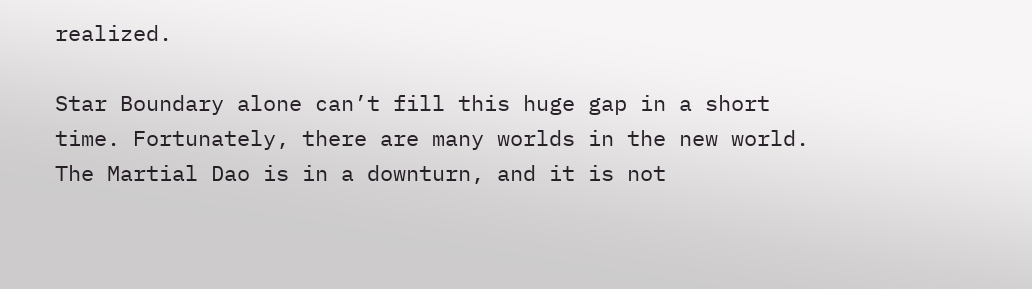realized.

Star Boundary alone can’t fill this huge gap in a short time. Fortunately, there are many worlds in the new world. The Martial Dao is in a downturn, and it is not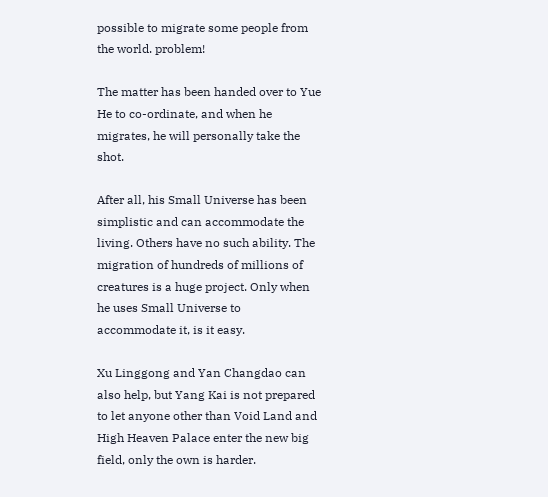possible to migrate some people from the world. problem!

The matter has been handed over to Yue He to co-ordinate, and when he migrates, he will personally take the shot.

After all, his Small Universe has been simplistic and can accommodate the living. Others have no such ability. The migration of hundreds of millions of creatures is a huge project. Only when he uses Small Universe to accommodate it, is it easy.

Xu Linggong and Yan Changdao can also help, but Yang Kai is not prepared to let anyone other than Void Land and High Heaven Palace enter the new big field, only the own is harder.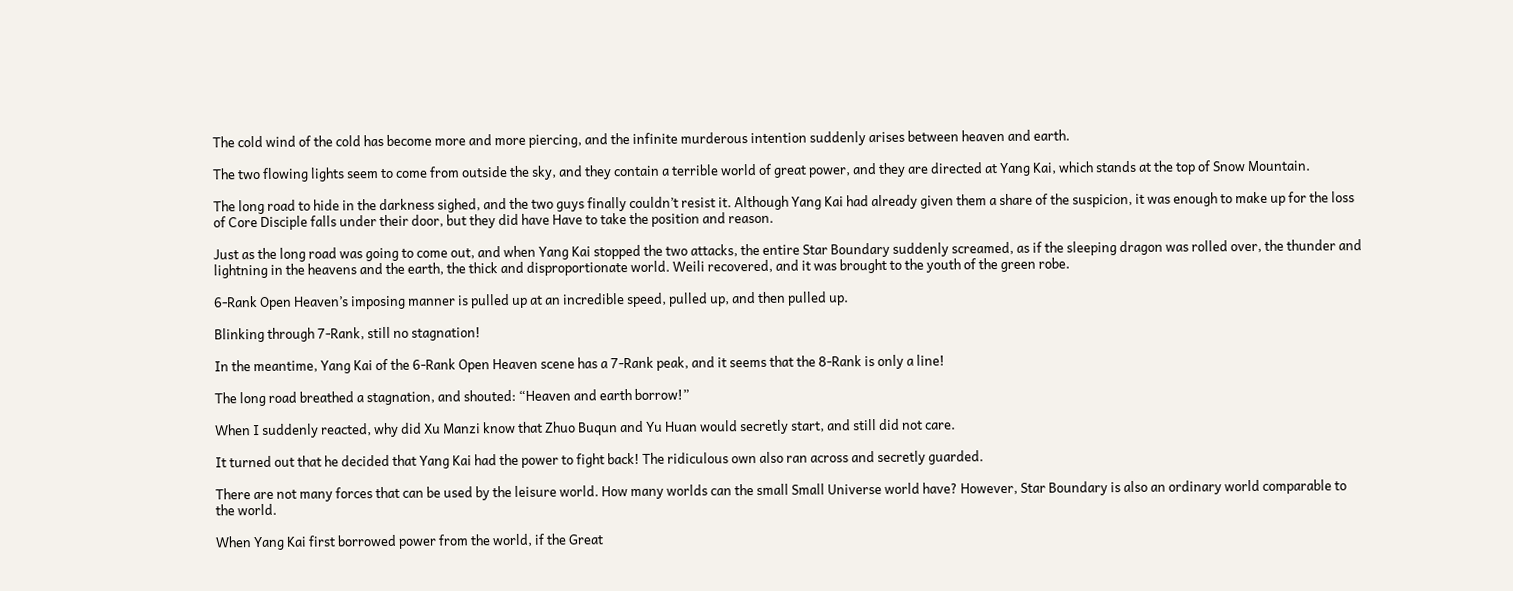The cold wind of the cold has become more and more piercing, and the infinite murderous intention suddenly arises between heaven and earth.

The two flowing lights seem to come from outside the sky, and they contain a terrible world of great power, and they are directed at Yang Kai, which stands at the top of Snow Mountain.

The long road to hide in the darkness sighed, and the two guys finally couldn’t resist it. Although Yang Kai had already given them a share of the suspicion, it was enough to make up for the loss of Core Disciple falls under their door, but they did have Have to take the position and reason.

Just as the long road was going to come out, and when Yang Kai stopped the two attacks, the entire Star Boundary suddenly screamed, as if the sleeping dragon was rolled over, the thunder and lightning in the heavens and the earth, the thick and disproportionate world. Weili recovered, and it was brought to the youth of the green robe.

6-Rank Open Heaven’s imposing manner is pulled up at an incredible speed, pulled up, and then pulled up.

Blinking through 7-Rank, still no stagnation!

In the meantime, Yang Kai of the 6-Rank Open Heaven scene has a 7-Rank peak, and it seems that the 8-Rank is only a line!

The long road breathed a stagnation, and shouted: “Heaven and earth borrow!”

When I suddenly reacted, why did Xu Manzi know that Zhuo Buqun and Yu Huan would secretly start, and still did not care.

It turned out that he decided that Yang Kai had the power to fight back! The ridiculous own also ran across and secretly guarded.

There are not many forces that can be used by the leisure world. How many worlds can the small Small Universe world have? However, Star Boundary is also an ordinary world comparable to the world.

When Yang Kai first borrowed power from the world, if the Great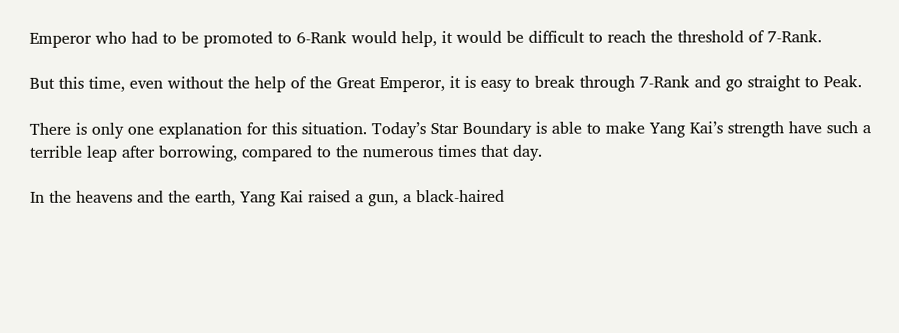Emperor who had to be promoted to 6-Rank would help, it would be difficult to reach the threshold of 7-Rank.

But this time, even without the help of the Great Emperor, it is easy to break through 7-Rank and go straight to Peak.

There is only one explanation for this situation. Today’s Star Boundary is able to make Yang Kai’s strength have such a terrible leap after borrowing, compared to the numerous times that day.

In the heavens and the earth, Yang Kai raised a gun, a black-haired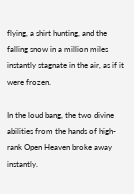flying, a shirt hunting, and the falling snow in a million miles instantly stagnate in the air, as if it were frozen.

In the loud bang, the two divine abilities from the hands of high-rank Open Heaven broke away instantly.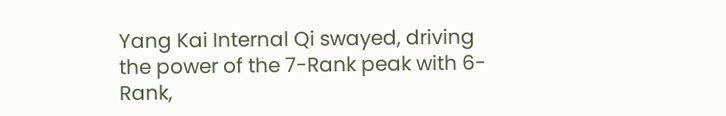Yang Kai Internal Qi swayed, driving the power of the 7-Rank peak with 6-Rank,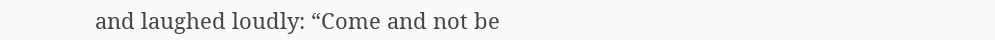and laughed loudly: “Come and not be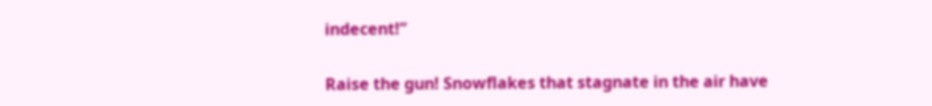indecent!”

Raise the gun! Snowflakes that stagnate in the air have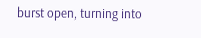burst open, turning into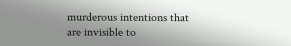murderous intentions that are invisible to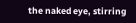the naked eye, stirring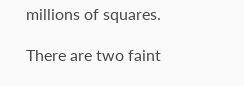millions of squares.

There are two faint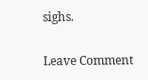sighs.

Leave Comment